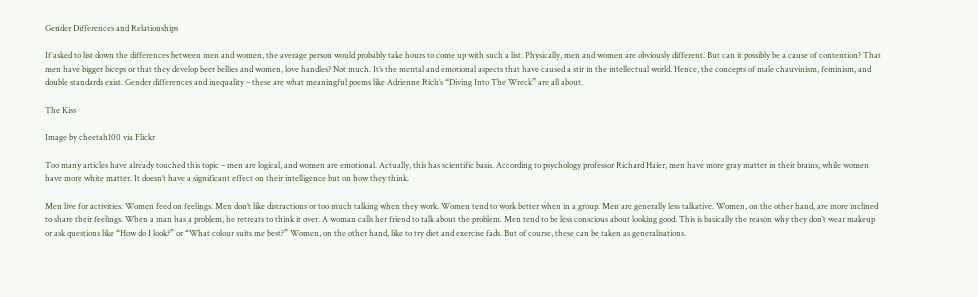Gender Differences and Relationships

If asked to list down the differences between men and women, the average person would probably take hours to come up with such a list. Physically, men and women are obviously different. But can it possibly be a cause of contention? That men have bigger biceps or that they develop beer bellies and women, love handles? Not much. It’s the mental and emotional aspects that have caused a stir in the intellectual world. Hence, the concepts of male chauvinism, feminism, and double standards exist. Gender differences and inequality – these are what meaningful poems like Adrienne Rich’s “Diving Into The Wreck” are all about.

The Kiss

Image by cheetah100 via Flickr

Too many articles have already touched this topic – men are logical, and women are emotional. Actually, this has scientific basis. According to psychology professor Richard Haier, men have more gray matter in their brains, while women have more white matter. It doesn’t have a significant effect on their intelligence but on how they think.

Men live for activities. Women feed on feelings. Men don’t like distractions or too much talking when they work. Women tend to work better when in a group. Men are generally less talkative. Women, on the other hand, are more inclined to share their feelings. When a man has a problem, he retreats to think it over. A woman calls her friend to talk about the problem. Men tend to be less conscious about looking good. This is basically the reason why they don’t wear makeup or ask questions like “How do I look?” or “What colour suits me best?” Women, on the other hand, like to try diet and exercise fads. But of course, these can be taken as generalisations.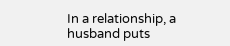In a relationship, a husband puts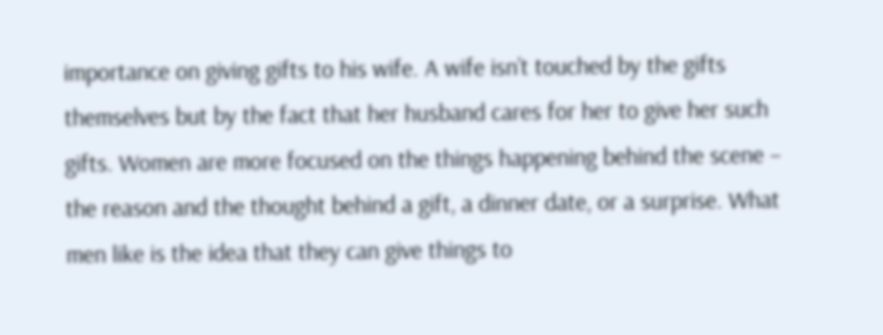importance on giving gifts to his wife. A wife isn’t touched by the gifts themselves but by the fact that her husband cares for her to give her such gifts. Women are more focused on the things happening behind the scene – the reason and the thought behind a gift, a dinner date, or a surprise. What men like is the idea that they can give things to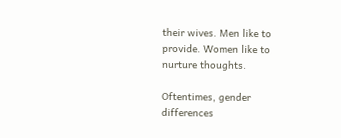their wives. Men like to provide. Women like to nurture thoughts.

Oftentimes, gender differences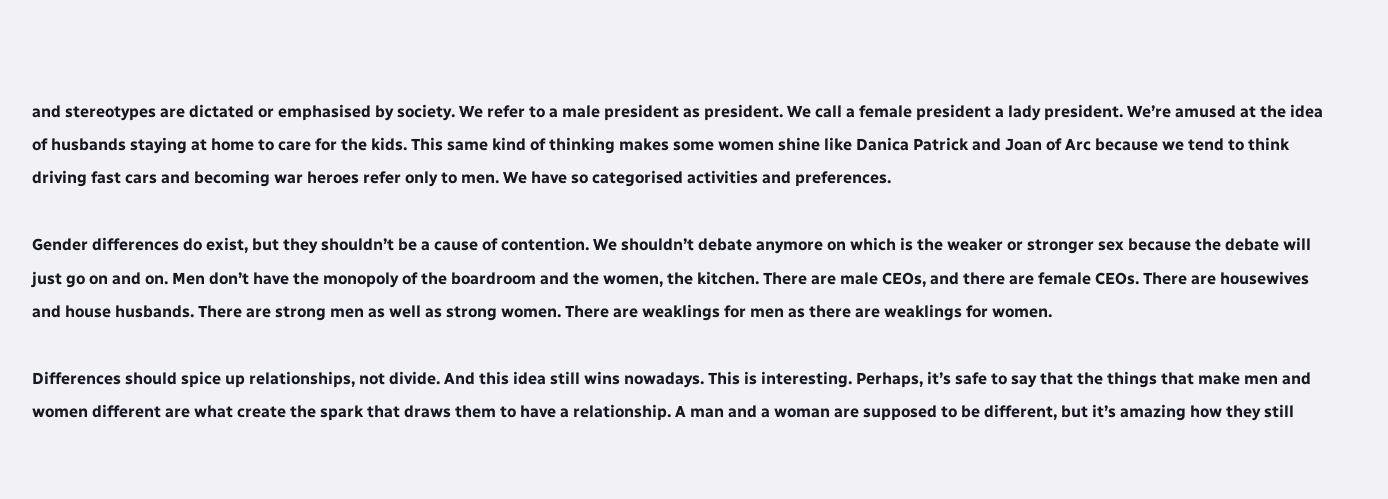and stereotypes are dictated or emphasised by society. We refer to a male president as president. We call a female president a lady president. We’re amused at the idea of husbands staying at home to care for the kids. This same kind of thinking makes some women shine like Danica Patrick and Joan of Arc because we tend to think driving fast cars and becoming war heroes refer only to men. We have so categorised activities and preferences.

Gender differences do exist, but they shouldn’t be a cause of contention. We shouldn’t debate anymore on which is the weaker or stronger sex because the debate will just go on and on. Men don’t have the monopoly of the boardroom and the women, the kitchen. There are male CEOs, and there are female CEOs. There are housewives and house husbands. There are strong men as well as strong women. There are weaklings for men as there are weaklings for women.

Differences should spice up relationships, not divide. And this idea still wins nowadays. This is interesting. Perhaps, it’s safe to say that the things that make men and women different are what create the spark that draws them to have a relationship. A man and a woman are supposed to be different, but it’s amazing how they still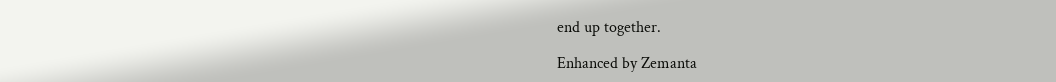end up together.

Enhanced by Zemanta